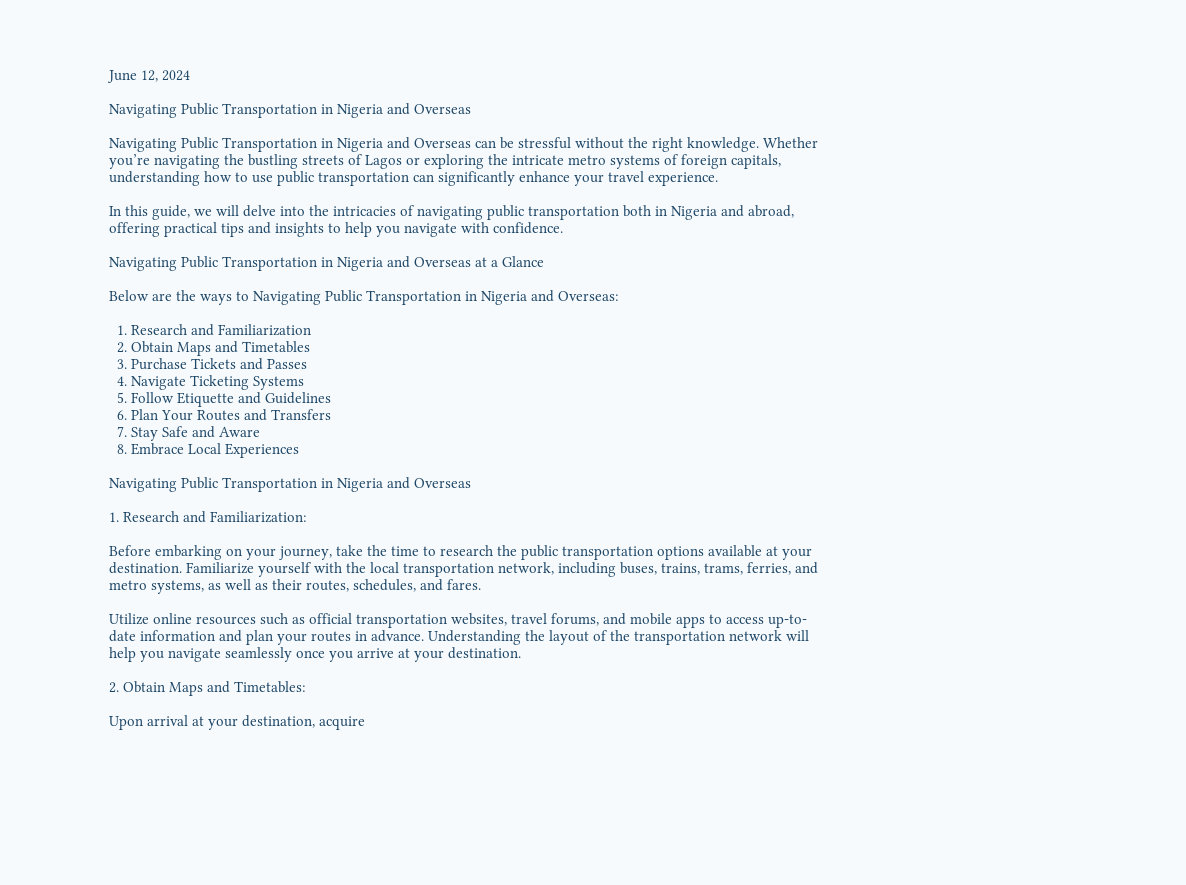June 12, 2024

Navigating Public Transportation in Nigeria and Overseas

Navigating Public Transportation in Nigeria and Overseas can be stressful without the right knowledge. Whether you’re navigating the bustling streets of Lagos or exploring the intricate metro systems of foreign capitals, understanding how to use public transportation can significantly enhance your travel experience.

In this guide, we will delve into the intricacies of navigating public transportation both in Nigeria and abroad, offering practical tips and insights to help you navigate with confidence.

Navigating Public Transportation in Nigeria and Overseas at a Glance

Below are the ways to Navigating Public Transportation in Nigeria and Overseas:

  1. Research and Familiarization
  2. Obtain Maps and Timetables
  3. Purchase Tickets and Passes
  4. Navigate Ticketing Systems
  5. Follow Etiquette and Guidelines
  6. Plan Your Routes and Transfers
  7. Stay Safe and Aware
  8. Embrace Local Experiences

Navigating Public Transportation in Nigeria and Overseas

1. Research and Familiarization:

Before embarking on your journey, take the time to research the public transportation options available at your destination. Familiarize yourself with the local transportation network, including buses, trains, trams, ferries, and metro systems, as well as their routes, schedules, and fares.

Utilize online resources such as official transportation websites, travel forums, and mobile apps to access up-to-date information and plan your routes in advance. Understanding the layout of the transportation network will help you navigate seamlessly once you arrive at your destination.

2. Obtain Maps and Timetables:

Upon arrival at your destination, acquire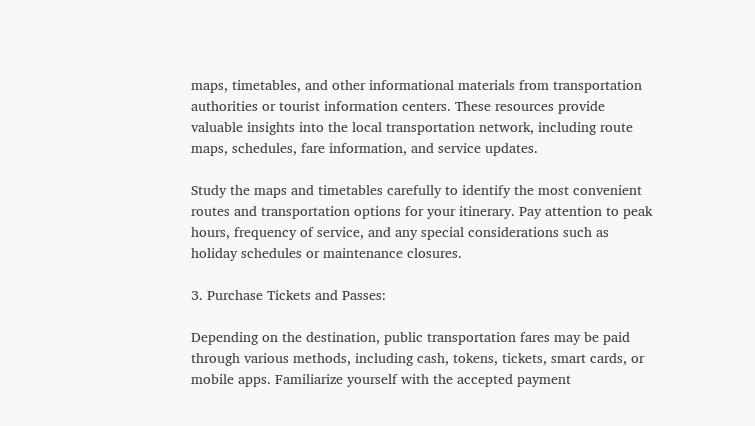maps, timetables, and other informational materials from transportation authorities or tourist information centers. These resources provide valuable insights into the local transportation network, including route maps, schedules, fare information, and service updates.

Study the maps and timetables carefully to identify the most convenient routes and transportation options for your itinerary. Pay attention to peak hours, frequency of service, and any special considerations such as holiday schedules or maintenance closures.

3. Purchase Tickets and Passes:

Depending on the destination, public transportation fares may be paid through various methods, including cash, tokens, tickets, smart cards, or mobile apps. Familiarize yourself with the accepted payment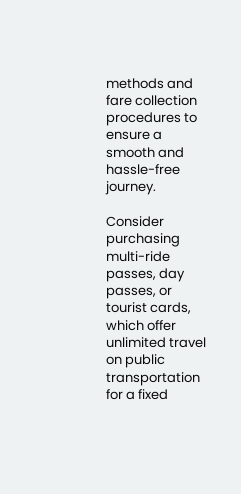methods and fare collection procedures to ensure a smooth and hassle-free journey.

Consider purchasing multi-ride passes, day passes, or tourist cards, which offer unlimited travel on public transportation for a fixed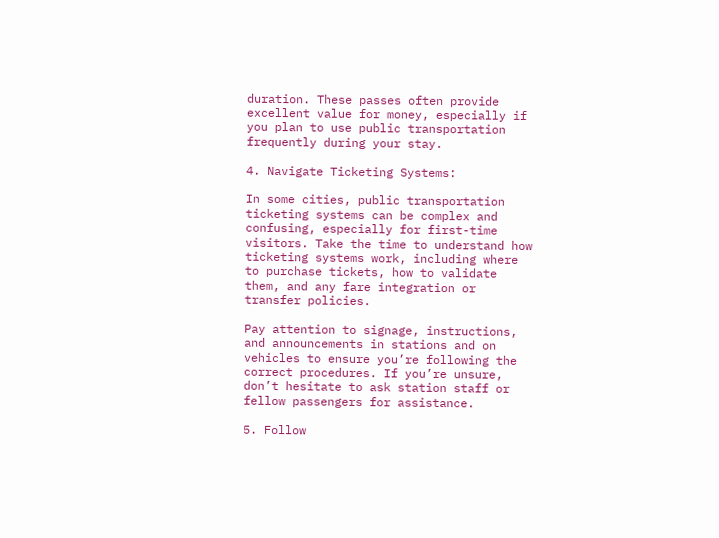duration. These passes often provide excellent value for money, especially if you plan to use public transportation frequently during your stay.

4. Navigate Ticketing Systems:

In some cities, public transportation ticketing systems can be complex and confusing, especially for first-time visitors. Take the time to understand how ticketing systems work, including where to purchase tickets, how to validate them, and any fare integration or transfer policies.

Pay attention to signage, instructions, and announcements in stations and on vehicles to ensure you’re following the correct procedures. If you’re unsure, don’t hesitate to ask station staff or fellow passengers for assistance.

5. Follow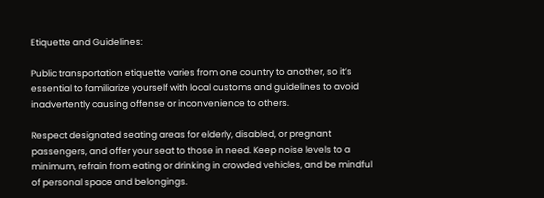Etiquette and Guidelines:

Public transportation etiquette varies from one country to another, so it’s essential to familiarize yourself with local customs and guidelines to avoid inadvertently causing offense or inconvenience to others.

Respect designated seating areas for elderly, disabled, or pregnant passengers, and offer your seat to those in need. Keep noise levels to a minimum, refrain from eating or drinking in crowded vehicles, and be mindful of personal space and belongings.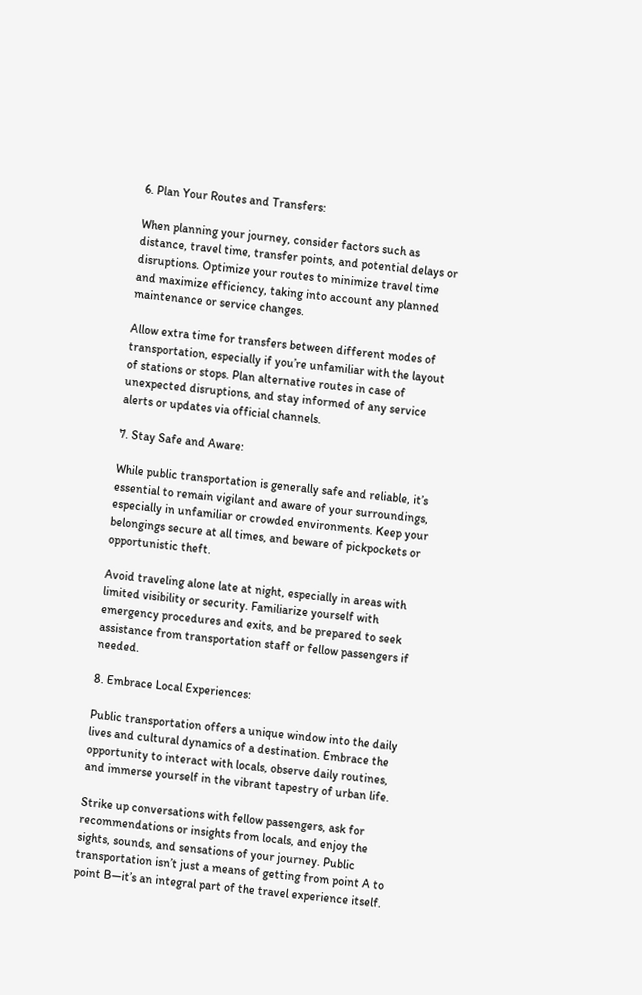6. Plan Your Routes and Transfers:

When planning your journey, consider factors such as distance, travel time, transfer points, and potential delays or disruptions. Optimize your routes to minimize travel time and maximize efficiency, taking into account any planned maintenance or service changes.

Allow extra time for transfers between different modes of transportation, especially if you’re unfamiliar with the layout of stations or stops. Plan alternative routes in case of unexpected disruptions, and stay informed of any service alerts or updates via official channels.

7. Stay Safe and Aware:

While public transportation is generally safe and reliable, it’s essential to remain vigilant and aware of your surroundings, especially in unfamiliar or crowded environments. Keep your belongings secure at all times, and beware of pickpockets or opportunistic theft.

Avoid traveling alone late at night, especially in areas with limited visibility or security. Familiarize yourself with emergency procedures and exits, and be prepared to seek assistance from transportation staff or fellow passengers if needed.

8. Embrace Local Experiences:

Public transportation offers a unique window into the daily lives and cultural dynamics of a destination. Embrace the opportunity to interact with locals, observe daily routines, and immerse yourself in the vibrant tapestry of urban life.

Strike up conversations with fellow passengers, ask for recommendations or insights from locals, and enjoy the sights, sounds, and sensations of your journey. Public transportation isn’t just a means of getting from point A to point B—it’s an integral part of the travel experience itself.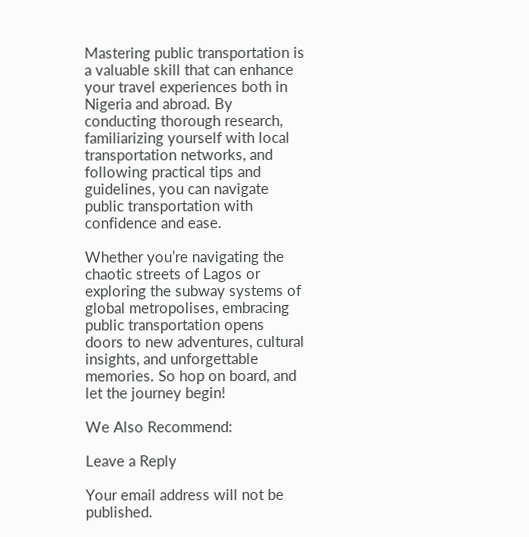Mastering public transportation is a valuable skill that can enhance your travel experiences both in Nigeria and abroad. By conducting thorough research, familiarizing yourself with local transportation networks, and following practical tips and guidelines, you can navigate public transportation with confidence and ease.

Whether you’re navigating the chaotic streets of Lagos or exploring the subway systems of global metropolises, embracing public transportation opens doors to new adventures, cultural insights, and unforgettable memories. So hop on board, and let the journey begin!

We Also Recommend:

Leave a Reply

Your email address will not be published.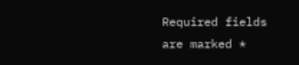Required fields are marked *